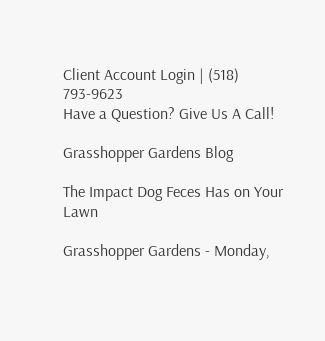Client Account Login | (518) 793-9623
Have a Question? Give Us A Call!

Grasshopper Gardens Blog

The Impact Dog Feces Has on Your Lawn

Grasshopper Gardens - Monday,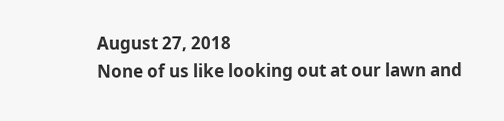August 27, 2018
None of us like looking out at our lawn and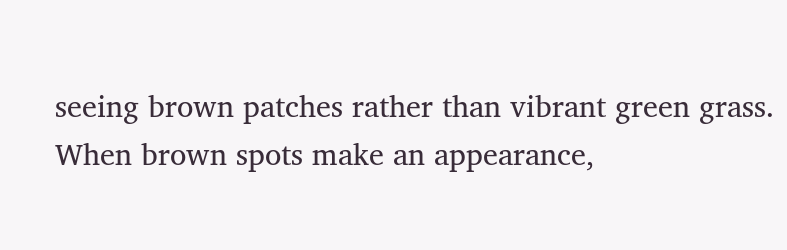seeing brown patches rather than vibrant green grass. When brown spots make an appearance,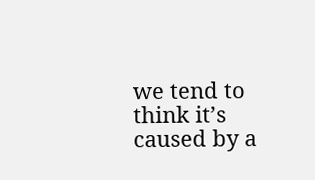we tend to think it’s caused by a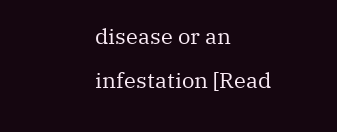disease or an infestation [Read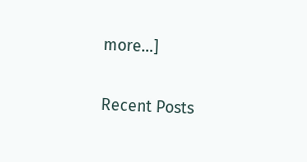more...]

Recent Posts